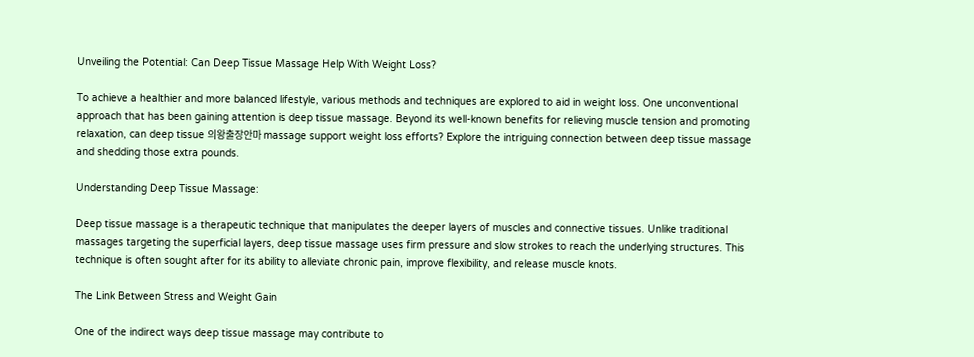Unveiling the Potential: Can Deep Tissue Massage Help With Weight Loss?

To achieve a healthier and more balanced lifestyle, various methods and techniques are explored to aid in weight loss. One unconventional approach that has been gaining attention is deep tissue massage. Beyond its well-known benefits for relieving muscle tension and promoting relaxation, can deep tissue 의왕출장안마 massage support weight loss efforts? Explore the intriguing connection between deep tissue massage and shedding those extra pounds.

Understanding Deep Tissue Massage:

Deep tissue massage is a therapeutic technique that manipulates the deeper layers of muscles and connective tissues. Unlike traditional massages targeting the superficial layers, deep tissue massage uses firm pressure and slow strokes to reach the underlying structures. This technique is often sought after for its ability to alleviate chronic pain, improve flexibility, and release muscle knots.

The Link Between Stress and Weight Gain

One of the indirect ways deep tissue massage may contribute to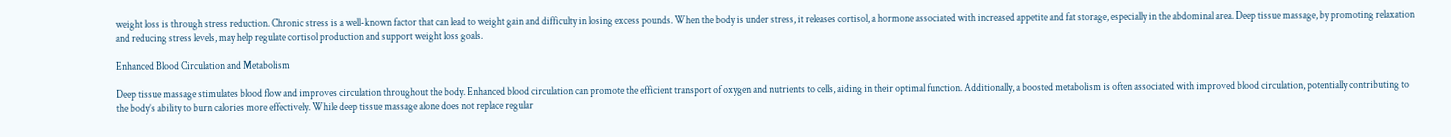weight loss is through stress reduction. Chronic stress is a well-known factor that can lead to weight gain and difficulty in losing excess pounds. When the body is under stress, it releases cortisol, a hormone associated with increased appetite and fat storage, especially in the abdominal area. Deep tissue massage, by promoting relaxation and reducing stress levels, may help regulate cortisol production and support weight loss goals.

Enhanced Blood Circulation and Metabolism

Deep tissue massage stimulates blood flow and improves circulation throughout the body. Enhanced blood circulation can promote the efficient transport of oxygen and nutrients to cells, aiding in their optimal function. Additionally, a boosted metabolism is often associated with improved blood circulation, potentially contributing to the body’s ability to burn calories more effectively. While deep tissue massage alone does not replace regular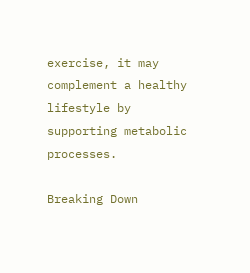exercise, it may complement a healthy lifestyle by supporting metabolic processes.

Breaking Down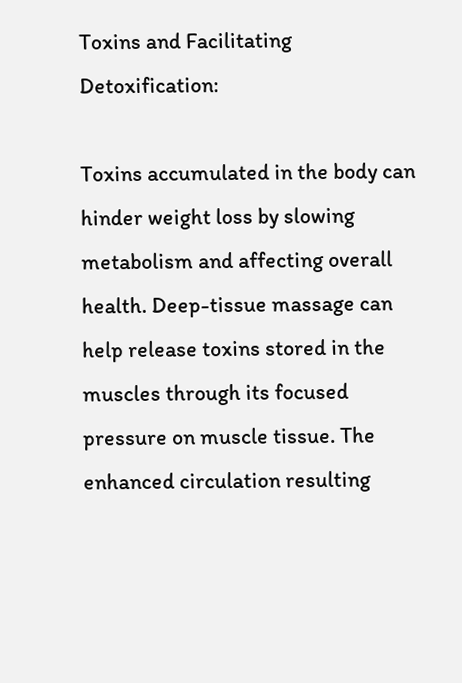Toxins and Facilitating Detoxification:

Toxins accumulated in the body can hinder weight loss by slowing metabolism and affecting overall health. Deep-tissue massage can help release toxins stored in the muscles through its focused pressure on muscle tissue. The enhanced circulation resulting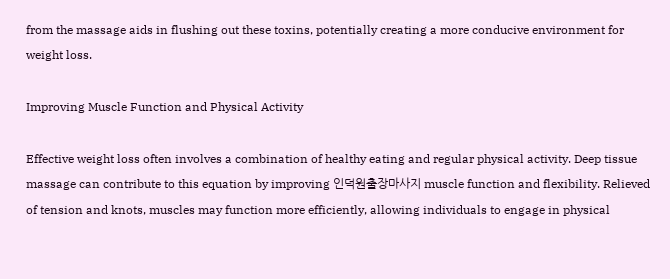from the massage aids in flushing out these toxins, potentially creating a more conducive environment for weight loss.

Improving Muscle Function and Physical Activity

Effective weight loss often involves a combination of healthy eating and regular physical activity. Deep tissue massage can contribute to this equation by improving 인덕원출장마사지 muscle function and flexibility. Relieved of tension and knots, muscles may function more efficiently, allowing individuals to engage in physical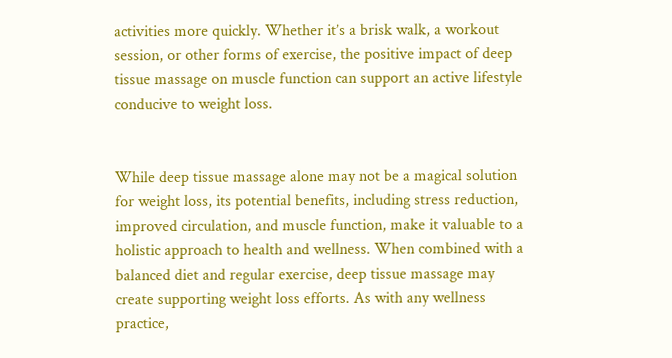activities more quickly. Whether it’s a brisk walk, a workout session, or other forms of exercise, the positive impact of deep tissue massage on muscle function can support an active lifestyle conducive to weight loss.


While deep tissue massage alone may not be a magical solution for weight loss, its potential benefits, including stress reduction, improved circulation, and muscle function, make it valuable to a holistic approach to health and wellness. When combined with a balanced diet and regular exercise, deep tissue massage may create supporting weight loss efforts. As with any wellness practice,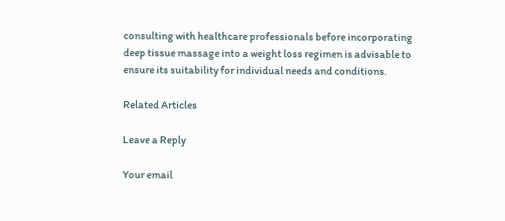consulting with healthcare professionals before incorporating deep tissue massage into a weight loss regimen is advisable to ensure its suitability for individual needs and conditions.

Related Articles

Leave a Reply

Your email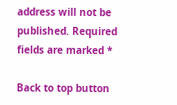address will not be published. Required fields are marked *

Back to top button